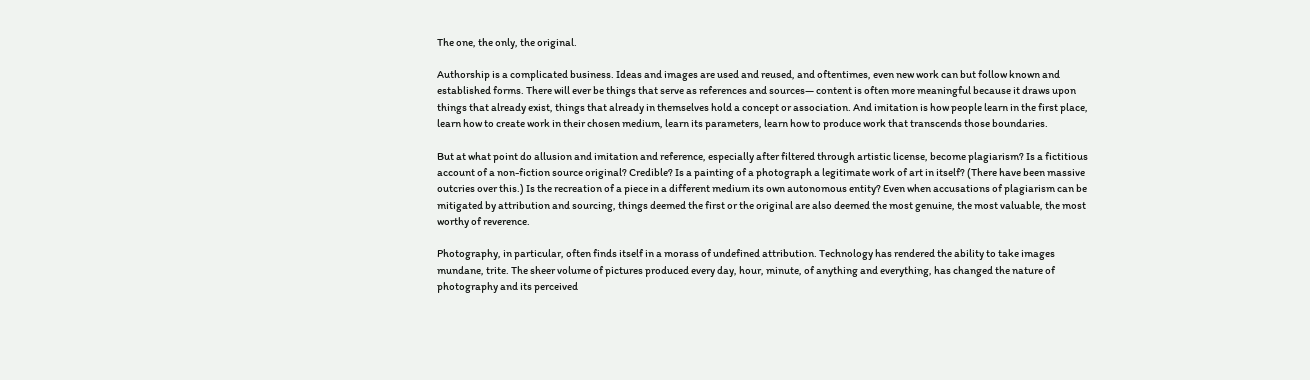The one, the only, the original.

Authorship is a complicated business. Ideas and images are used and reused, and oftentimes, even new work can but follow known and established forms. There will ever be things that serve as references and sources— content is often more meaningful because it draws upon things that already exist, things that already in themselves hold a concept or association. And imitation is how people learn in the first place, learn how to create work in their chosen medium, learn its parameters, learn how to produce work that transcends those boundaries.

But at what point do allusion and imitation and reference, especially after filtered through artistic license, become plagiarism? Is a fictitious account of a non-fiction source original? Credible? Is a painting of a photograph a legitimate work of art in itself? (There have been massive outcries over this.) Is the recreation of a piece in a different medium its own autonomous entity? Even when accusations of plagiarism can be mitigated by attribution and sourcing, things deemed the first or the original are also deemed the most genuine, the most valuable, the most worthy of reverence.

Photography, in particular, often finds itself in a morass of undefined attribution. Technology has rendered the ability to take images mundane, trite. The sheer volume of pictures produced every day, hour, minute, of anything and everything, has changed the nature of photography and its perceived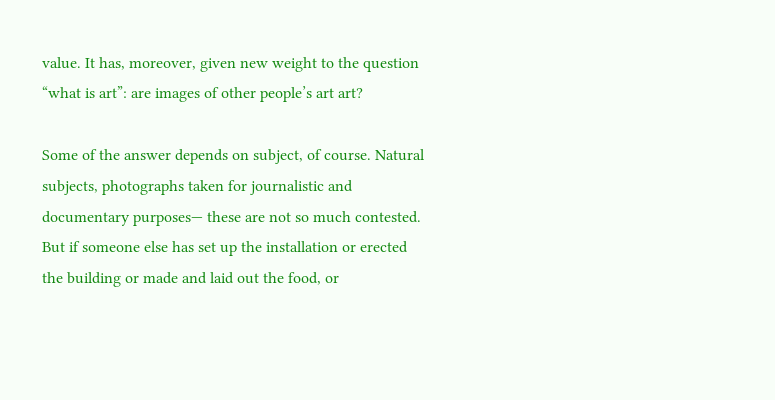value. It has, moreover, given new weight to the question “what is art”: are images of other people’s art art?

Some of the answer depends on subject, of course. Natural subjects, photographs taken for journalistic and documentary purposes— these are not so much contested. But if someone else has set up the installation or erected the building or made and laid out the food, or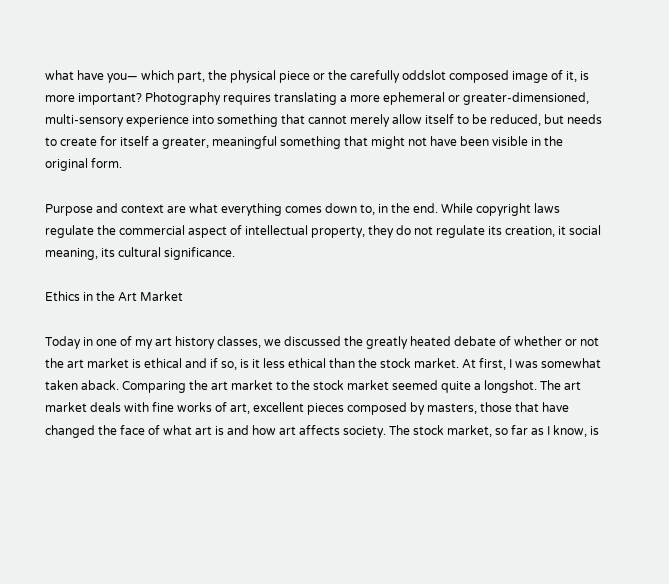what have you— which part, the physical piece or the carefully oddslot composed image of it, is more important? Photography requires translating a more ephemeral or greater-dimensioned, multi-sensory experience into something that cannot merely allow itself to be reduced, but needs to create for itself a greater, meaningful something that might not have been visible in the original form.

Purpose and context are what everything comes down to, in the end. While copyright laws regulate the commercial aspect of intellectual property, they do not regulate its creation, it social meaning, its cultural significance.

Ethics in the Art Market

Today in one of my art history classes, we discussed the greatly heated debate of whether or not the art market is ethical and if so, is it less ethical than the stock market. At first, I was somewhat taken aback. Comparing the art market to the stock market seemed quite a longshot. The art market deals with fine works of art, excellent pieces composed by masters, those that have changed the face of what art is and how art affects society. The stock market, so far as I know, is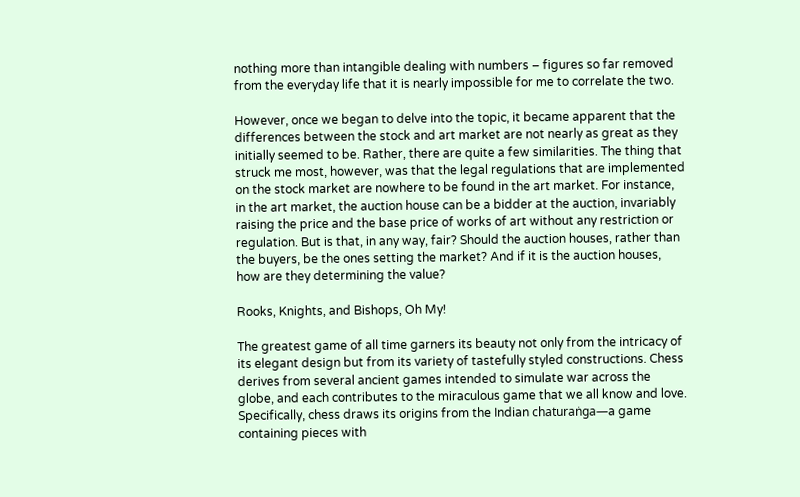nothing more than intangible dealing with numbers – figures so far removed from the everyday life that it is nearly impossible for me to correlate the two.

However, once we began to delve into the topic, it became apparent that the differences between the stock and art market are not nearly as great as they initially seemed to be. Rather, there are quite a few similarities. The thing that struck me most, however, was that the legal regulations that are implemented on the stock market are nowhere to be found in the art market. For instance, in the art market, the auction house can be a bidder at the auction, invariably raising the price and the base price of works of art without any restriction or regulation. But is that, in any way, fair? Should the auction houses, rather than the buyers, be the ones setting the market? And if it is the auction houses, how are they determining the value?

Rooks, Knights, and Bishops, Oh My!

The greatest game of all time garners its beauty not only from the intricacy of its elegant design but from its variety of tastefully styled constructions. Chess derives from several ancient games intended to simulate war across the globe, and each contributes to the miraculous game that we all know and love. Specifically, chess draws its origins from the Indian chaturaṅga—a game containing pieces with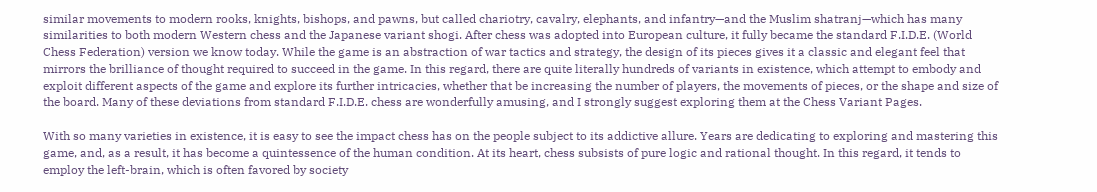similar movements to modern rooks, knights, bishops, and pawns, but called chariotry, cavalry, elephants, and infantry—and the Muslim shatranj—which has many similarities to both modern Western chess and the Japanese variant shogi. After chess was adopted into European culture, it fully became the standard F.I.D.E. (World Chess Federation) version we know today. While the game is an abstraction of war tactics and strategy, the design of its pieces gives it a classic and elegant feel that mirrors the brilliance of thought required to succeed in the game. In this regard, there are quite literally hundreds of variants in existence, which attempt to embody and exploit different aspects of the game and explore its further intricacies, whether that be increasing the number of players, the movements of pieces, or the shape and size of the board. Many of these deviations from standard F.I.D.E. chess are wonderfully amusing, and I strongly suggest exploring them at the Chess Variant Pages.

With so many varieties in existence, it is easy to see the impact chess has on the people subject to its addictive allure. Years are dedicating to exploring and mastering this game, and, as a result, it has become a quintessence of the human condition. At its heart, chess subsists of pure logic and rational thought. In this regard, it tends to employ the left-brain, which is often favored by society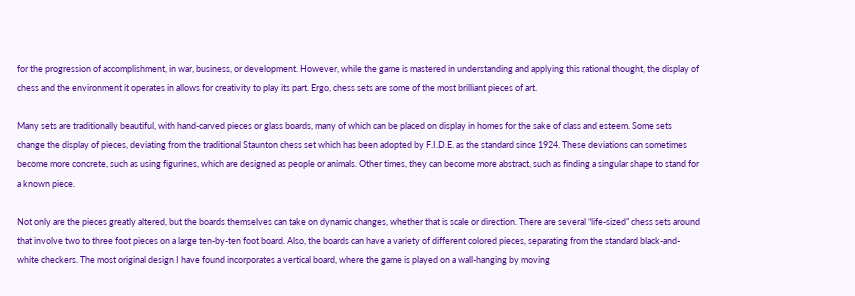for the progression of accomplishment, in war, business, or development. However, while the game is mastered in understanding and applying this rational thought, the display of chess and the environment it operates in allows for creativity to play its part. Ergo, chess sets are some of the most brilliant pieces of art.

Many sets are traditionally beautiful, with hand-carved pieces or glass boards, many of which can be placed on display in homes for the sake of class and esteem. Some sets change the display of pieces, deviating from the traditional Staunton chess set which has been adopted by F.I.D.E. as the standard since 1924. These deviations can sometimes become more concrete, such as using figurines, which are designed as people or animals. Other times, they can become more abstract, such as finding a singular shape to stand for a known piece.

Not only are the pieces greatly altered, but the boards themselves can take on dynamic changes, whether that is scale or direction. There are several “life-sized” chess sets around that involve two to three foot pieces on a large ten-by-ten foot board. Also, the boards can have a variety of different colored pieces, separating from the standard black-and-white checkers. The most original design I have found incorporates a vertical board, where the game is played on a wall-hanging by moving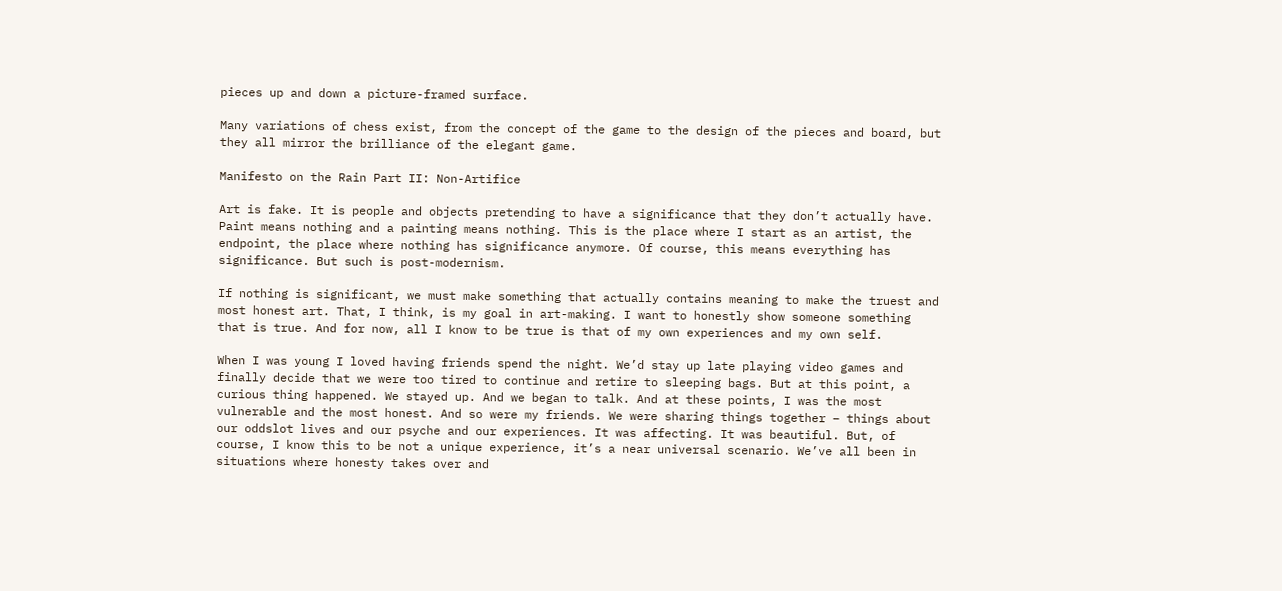pieces up and down a picture-framed surface.

Many variations of chess exist, from the concept of the game to the design of the pieces and board, but they all mirror the brilliance of the elegant game.

Manifesto on the Rain Part II: Non-Artifice

Art is fake. It is people and objects pretending to have a significance that they don’t actually have. Paint means nothing and a painting means nothing. This is the place where I start as an artist, the endpoint, the place where nothing has significance anymore. Of course, this means everything has significance. But such is post-modernism.

If nothing is significant, we must make something that actually contains meaning to make the truest and most honest art. That, I think, is my goal in art-making. I want to honestly show someone something that is true. And for now, all I know to be true is that of my own experiences and my own self.

When I was young I loved having friends spend the night. We’d stay up late playing video games and finally decide that we were too tired to continue and retire to sleeping bags. But at this point, a curious thing happened. We stayed up. And we began to talk. And at these points, I was the most vulnerable and the most honest. And so were my friends. We were sharing things together – things about our oddslot lives and our psyche and our experiences. It was affecting. It was beautiful. But, of course, I know this to be not a unique experience, it’s a near universal scenario. We’ve all been in situations where honesty takes over and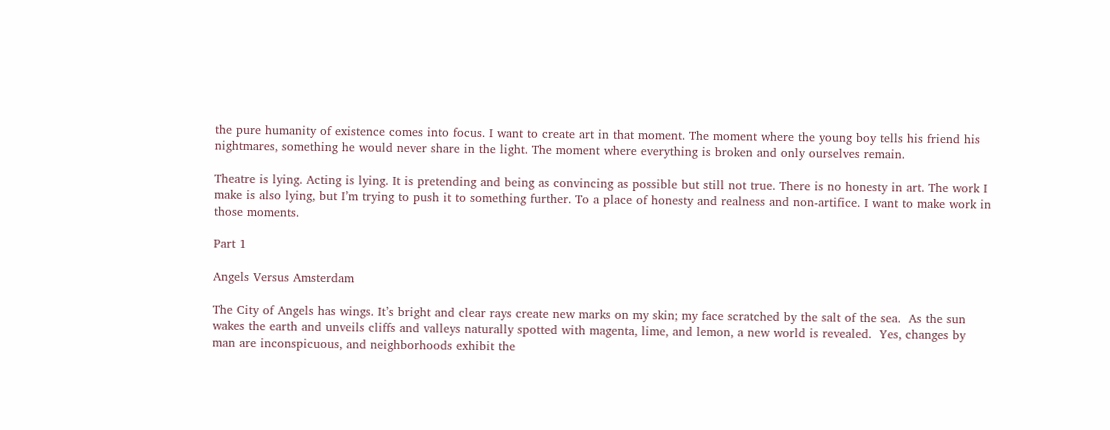the pure humanity of existence comes into focus. I want to create art in that moment. The moment where the young boy tells his friend his nightmares, something he would never share in the light. The moment where everything is broken and only ourselves remain.

Theatre is lying. Acting is lying. It is pretending and being as convincing as possible but still not true. There is no honesty in art. The work I make is also lying, but I’m trying to push it to something further. To a place of honesty and realness and non-artifice. I want to make work in those moments.

Part 1

Angels Versus Amsterdam

The City of Angels has wings. It’s bright and clear rays create new marks on my skin; my face scratched by the salt of the sea.  As the sun wakes the earth and unveils cliffs and valleys naturally spotted with magenta, lime, and lemon, a new world is revealed.  Yes, changes by man are inconspicuous, and neighborhoods exhibit the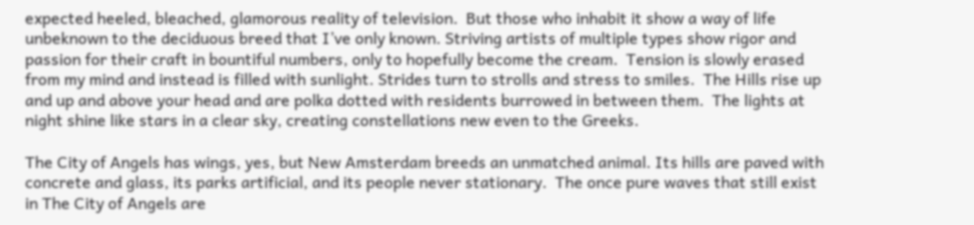expected heeled, bleached, glamorous reality of television.  But those who inhabit it show a way of life unbeknown to the deciduous breed that I’ve only known. Striving artists of multiple types show rigor and passion for their craft in bountiful numbers, only to hopefully become the cream.  Tension is slowly erased from my mind and instead is filled with sunlight. Strides turn to strolls and stress to smiles.  The Hills rise up and up and above your head and are polka dotted with residents burrowed in between them.  The lights at night shine like stars in a clear sky, creating constellations new even to the Greeks.

The City of Angels has wings, yes, but New Amsterdam breeds an unmatched animal. Its hills are paved with concrete and glass, its parks artificial, and its people never stationary.  The once pure waves that still exist in The City of Angels are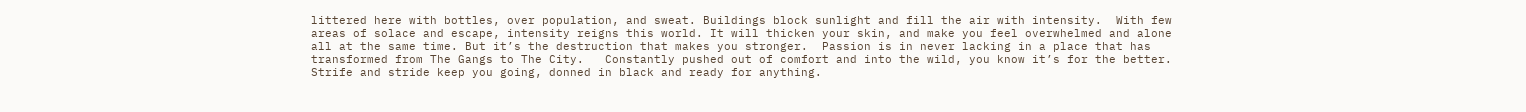littered here with bottles, over population, and sweat. Buildings block sunlight and fill the air with intensity.  With few areas of solace and escape, intensity reigns this world. It will thicken your skin, and make you feel overwhelmed and alone all at the same time. But it’s the destruction that makes you stronger.  Passion is in never lacking in a place that has transformed from The Gangs to The City.   Constantly pushed out of comfort and into the wild, you know it’s for the better.  Strife and stride keep you going, donned in black and ready for anything.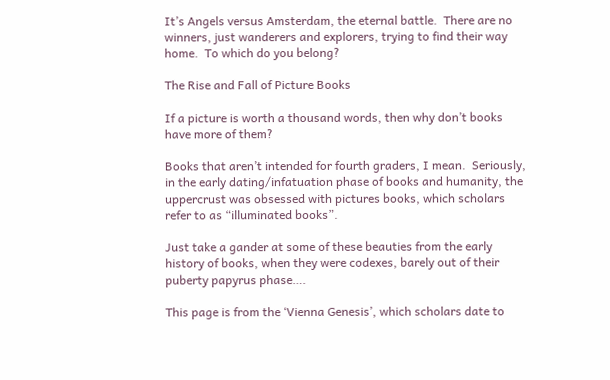It’s Angels versus Amsterdam, the eternal battle.  There are no winners, just wanderers and explorers, trying to find their way home.  To which do you belong?

The Rise and Fall of Picture Books

If a picture is worth a thousand words, then why don’t books have more of them?

Books that aren’t intended for fourth graders, I mean.  Seriously, in the early dating/infatuation phase of books and humanity, the uppercrust was obsessed with pictures books, which scholars refer to as “illuminated books”.

Just take a gander at some of these beauties from the early history of books, when they were codexes, barely out of their puberty papyrus phase….

This page is from the ‘Vienna Genesis’, which scholars date to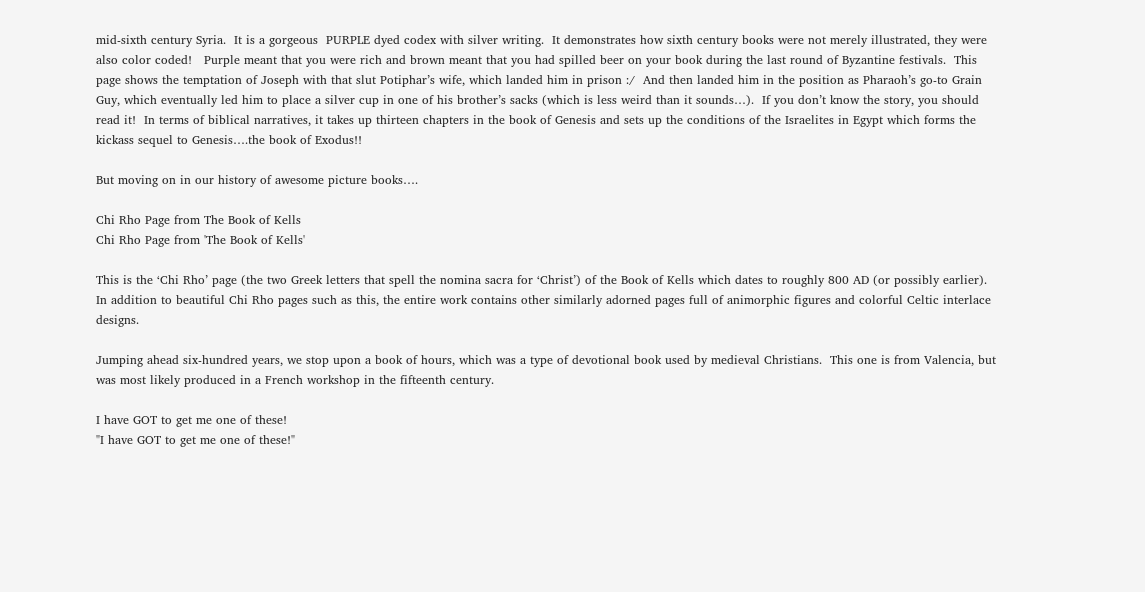mid-sixth century Syria.  It is a gorgeous  PURPLE dyed codex with silver writing.  It demonstrates how sixth century books were not merely illustrated, they were also color coded!   Purple meant that you were rich and brown meant that you had spilled beer on your book during the last round of Byzantine festivals.  This page shows the temptation of Joseph with that slut Potiphar’s wife, which landed him in prison :/  And then landed him in the position as Pharaoh’s go-to Grain Guy, which eventually led him to place a silver cup in one of his brother’s sacks (which is less weird than it sounds…).  If you don’t know the story, you should read it!  In terms of biblical narratives, it takes up thirteen chapters in the book of Genesis and sets up the conditions of the Israelites in Egypt which forms the kickass sequel to Genesis….the book of Exodus!!

But moving on in our history of awesome picture books….

Chi Rho Page from The Book of Kells
Chi Rho Page from 'The Book of Kells'

This is the ‘Chi Rho’ page (the two Greek letters that spell the nomina sacra for ‘Christ’) of the Book of Kells which dates to roughly 800 AD (or possibly earlier).  In addition to beautiful Chi Rho pages such as this, the entire work contains other similarly adorned pages full of animorphic figures and colorful Celtic interlace designs.

Jumping ahead six-hundred years, we stop upon a book of hours, which was a type of devotional book used by medieval Christians.  This one is from Valencia, but was most likely produced in a French workshop in the fifteenth century.

I have GOT to get me one of these!
"I have GOT to get me one of these!"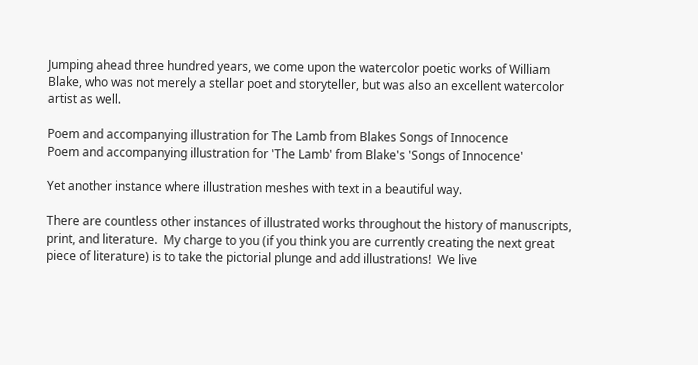Jumping ahead three hundred years, we come upon the watercolor poetic works of William Blake, who was not merely a stellar poet and storyteller, but was also an excellent watercolor artist as well.

Poem and accompanying illustration for The Lamb from Blakes Songs of Innocence
Poem and accompanying illustration for 'The Lamb' from Blake's 'Songs of Innocence'

Yet another instance where illustration meshes with text in a beautiful way.

There are countless other instances of illustrated works throughout the history of manuscripts, print, and literature.  My charge to you (if you think you are currently creating the next great piece of literature) is to take the pictorial plunge and add illustrations!  We live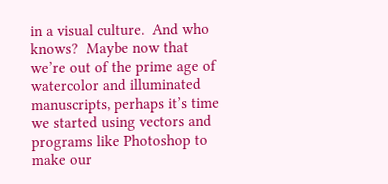in a visual culture.  And who knows?  Maybe now that we’re out of the prime age of watercolor and illuminated manuscripts, perhaps it’s time we started using vectors and programs like Photoshop to make our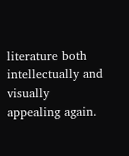literature both intellectually and visually appealing again.